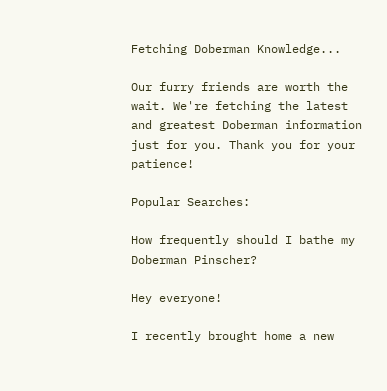Fetching Doberman Knowledge...

Our furry friends are worth the wait. We're fetching the latest and greatest Doberman information just for you. Thank you for your patience!

Popular Searches:

How frequently should I bathe my Doberman Pinscher?

Hey everyone!

I recently brought home a new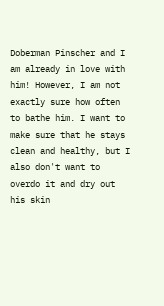Doberman Pinscher and I am already in love with him! However, I am not exactly sure how often to bathe him. I want to make sure that he stays clean and healthy, but I also don't want to overdo it and dry out his skin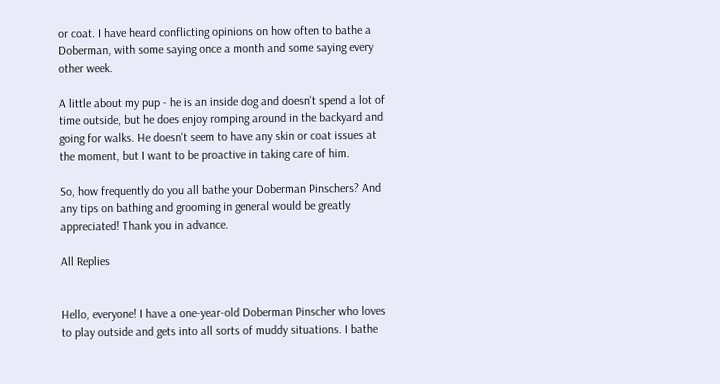or coat. I have heard conflicting opinions on how often to bathe a Doberman, with some saying once a month and some saying every other week.

A little about my pup - he is an inside dog and doesn't spend a lot of time outside, but he does enjoy romping around in the backyard and going for walks. He doesn't seem to have any skin or coat issues at the moment, but I want to be proactive in taking care of him.

So, how frequently do you all bathe your Doberman Pinschers? And any tips on bathing and grooming in general would be greatly appreciated! Thank you in advance.

All Replies


Hello, everyone! I have a one-year-old Doberman Pinscher who loves to play outside and gets into all sorts of muddy situations. I bathe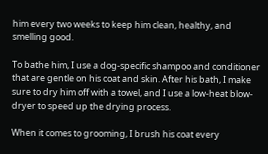him every two weeks to keep him clean, healthy, and smelling good.

To bathe him, I use a dog-specific shampoo and conditioner that are gentle on his coat and skin. After his bath, I make sure to dry him off with a towel, and I use a low-heat blow-dryer to speed up the drying process.

When it comes to grooming, I brush his coat every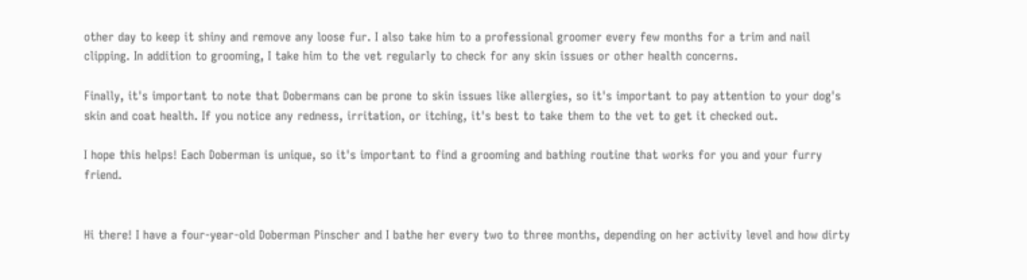other day to keep it shiny and remove any loose fur. I also take him to a professional groomer every few months for a trim and nail clipping. In addition to grooming, I take him to the vet regularly to check for any skin issues or other health concerns.

Finally, it's important to note that Dobermans can be prone to skin issues like allergies, so it's important to pay attention to your dog's skin and coat health. If you notice any redness, irritation, or itching, it's best to take them to the vet to get it checked out.

I hope this helps! Each Doberman is unique, so it's important to find a grooming and bathing routine that works for you and your furry friend.


Hi there! I have a four-year-old Doberman Pinscher and I bathe her every two to three months, depending on her activity level and how dirty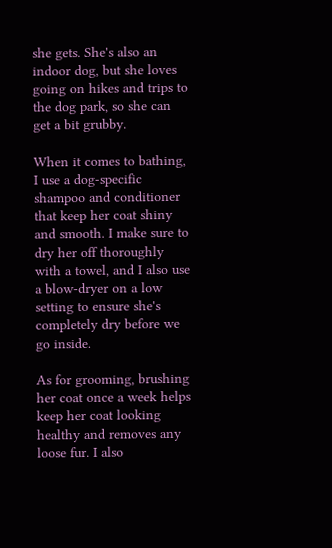she gets. She's also an indoor dog, but she loves going on hikes and trips to the dog park, so she can get a bit grubby.

When it comes to bathing, I use a dog-specific shampoo and conditioner that keep her coat shiny and smooth. I make sure to dry her off thoroughly with a towel, and I also use a blow-dryer on a low setting to ensure she's completely dry before we go inside.

As for grooming, brushing her coat once a week helps keep her coat looking healthy and removes any loose fur. I also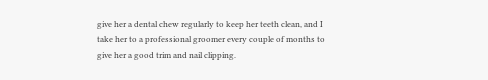give her a dental chew regularly to keep her teeth clean, and I take her to a professional groomer every couple of months to give her a good trim and nail clipping.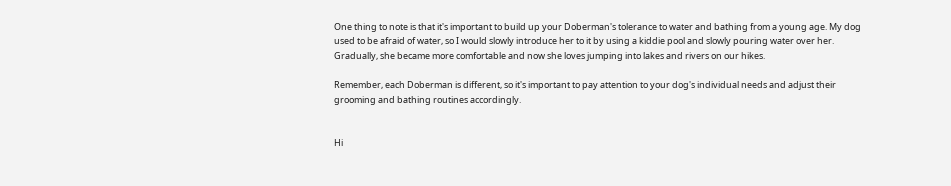One thing to note is that it's important to build up your Doberman's tolerance to water and bathing from a young age. My dog used to be afraid of water, so I would slowly introduce her to it by using a kiddie pool and slowly pouring water over her. Gradually, she became more comfortable and now she loves jumping into lakes and rivers on our hikes.

Remember, each Doberman is different, so it's important to pay attention to your dog's individual needs and adjust their grooming and bathing routines accordingly.


Hi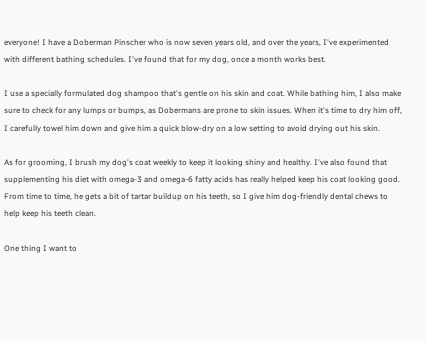everyone! I have a Doberman Pinscher who is now seven years old, and over the years, I've experimented with different bathing schedules. I've found that for my dog, once a month works best.

I use a specially formulated dog shampoo that's gentle on his skin and coat. While bathing him, I also make sure to check for any lumps or bumps, as Dobermans are prone to skin issues. When it's time to dry him off, I carefully towel him down and give him a quick blow-dry on a low setting to avoid drying out his skin.

As for grooming, I brush my dog's coat weekly to keep it looking shiny and healthy. I've also found that supplementing his diet with omega-3 and omega-6 fatty acids has really helped keep his coat looking good. From time to time, he gets a bit of tartar buildup on his teeth, so I give him dog-friendly dental chews to help keep his teeth clean.

One thing I want to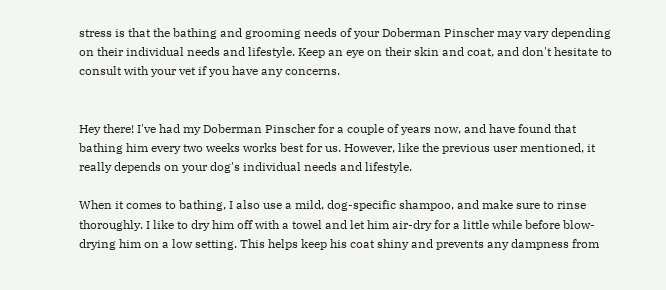stress is that the bathing and grooming needs of your Doberman Pinscher may vary depending on their individual needs and lifestyle. Keep an eye on their skin and coat, and don't hesitate to consult with your vet if you have any concerns.


Hey there! I've had my Doberman Pinscher for a couple of years now, and have found that bathing him every two weeks works best for us. However, like the previous user mentioned, it really depends on your dog's individual needs and lifestyle.

When it comes to bathing, I also use a mild, dog-specific shampoo, and make sure to rinse thoroughly. I like to dry him off with a towel and let him air-dry for a little while before blow-drying him on a low setting. This helps keep his coat shiny and prevents any dampness from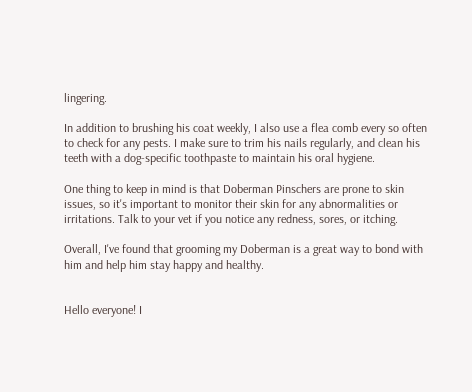lingering.

In addition to brushing his coat weekly, I also use a flea comb every so often to check for any pests. I make sure to trim his nails regularly, and clean his teeth with a dog-specific toothpaste to maintain his oral hygiene.

One thing to keep in mind is that Doberman Pinschers are prone to skin issues, so it's important to monitor their skin for any abnormalities or irritations. Talk to your vet if you notice any redness, sores, or itching.

Overall, I've found that grooming my Doberman is a great way to bond with him and help him stay happy and healthy.


Hello everyone! I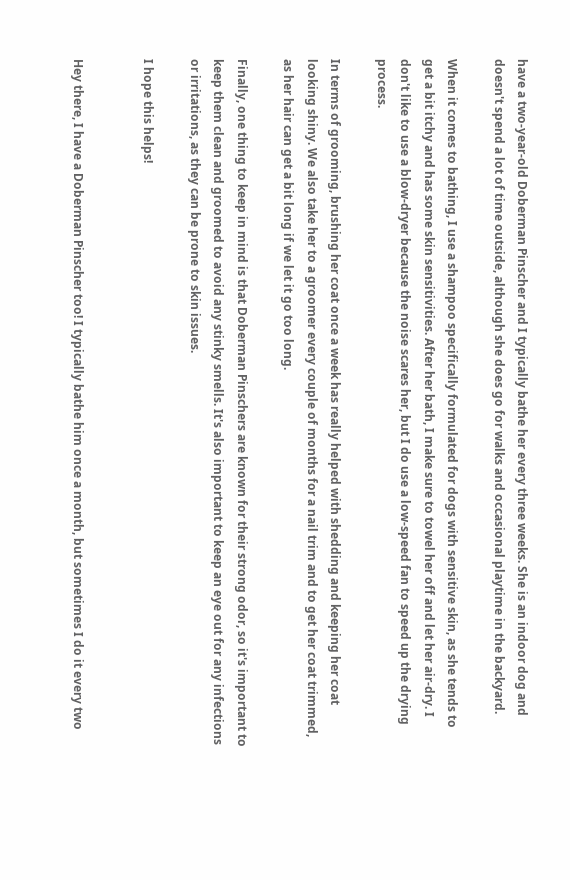have a two-year-old Doberman Pinscher and I typically bathe her every three weeks. She is an indoor dog and doesn't spend a lot of time outside, although she does go for walks and occasional playtime in the backyard.

When it comes to bathing, I use a shampoo specifically formulated for dogs with sensitive skin, as she tends to get a bit itchy and has some skin sensitivities. After her bath, I make sure to towel her off and let her air-dry. I don't like to use a blow-dryer because the noise scares her, but I do use a low-speed fan to speed up the drying process.

In terms of grooming, brushing her coat once a week has really helped with shedding and keeping her coat looking shiny. We also take her to a groomer every couple of months for a nail trim and to get her coat trimmed, as her hair can get a bit long if we let it go too long.

Finally, one thing to keep in mind is that Doberman Pinschers are known for their strong odor, so it's important to keep them clean and groomed to avoid any stinky smells. It's also important to keep an eye out for any infections or irritations, as they can be prone to skin issues.

I hope this helps!


Hey there, I have a Doberman Pinscher too! I typically bathe him once a month, but sometimes I do it every two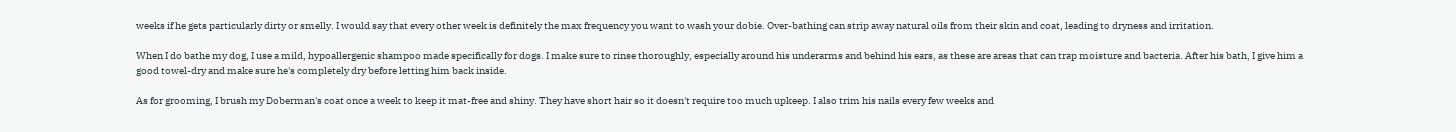weeks if he gets particularly dirty or smelly. I would say that every other week is definitely the max frequency you want to wash your dobie. Over-bathing can strip away natural oils from their skin and coat, leading to dryness and irritation.

When I do bathe my dog, I use a mild, hypoallergenic shampoo made specifically for dogs. I make sure to rinse thoroughly, especially around his underarms and behind his ears, as these are areas that can trap moisture and bacteria. After his bath, I give him a good towel-dry and make sure he's completely dry before letting him back inside.

As for grooming, I brush my Doberman's coat once a week to keep it mat-free and shiny. They have short hair so it doesn't require too much upkeep. I also trim his nails every few weeks and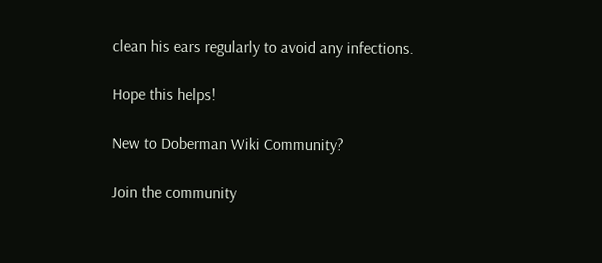clean his ears regularly to avoid any infections.

Hope this helps!

New to Doberman Wiki Community?

Join the community